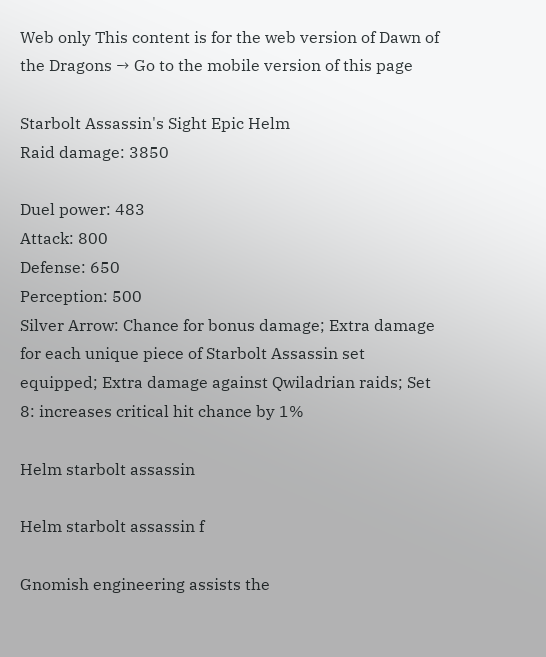Web only This content is for the web version of Dawn of the Dragons → Go to the mobile version of this page

Starbolt Assassin's Sight Epic Helm
Raid damage: 3850

Duel power: 483
Attack: 800
Defense: 650
Perception: 500
Silver Arrow: Chance for bonus damage; Extra damage for each unique piece of Starbolt Assassin set equipped; Extra damage against Qwiladrian raids; Set 8: increases critical hit chance by 1%

Helm starbolt assassin

Helm starbolt assassin f

Gnomish engineering assists the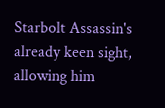Starbolt Assassin's already keen sight, allowing him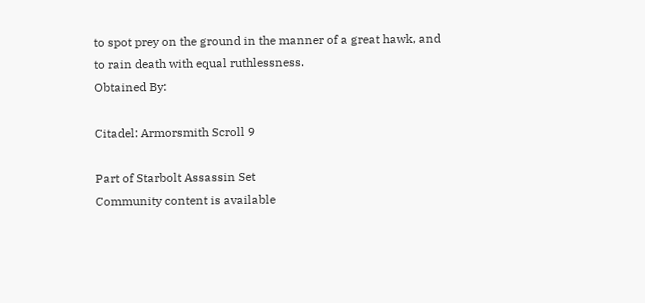to spot prey on the ground in the manner of a great hawk, and to rain death with equal ruthlessness.
Obtained By:

Citadel: Armorsmith Scroll 9

Part of Starbolt Assassin Set
Community content is available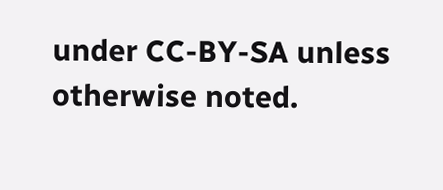under CC-BY-SA unless otherwise noted.